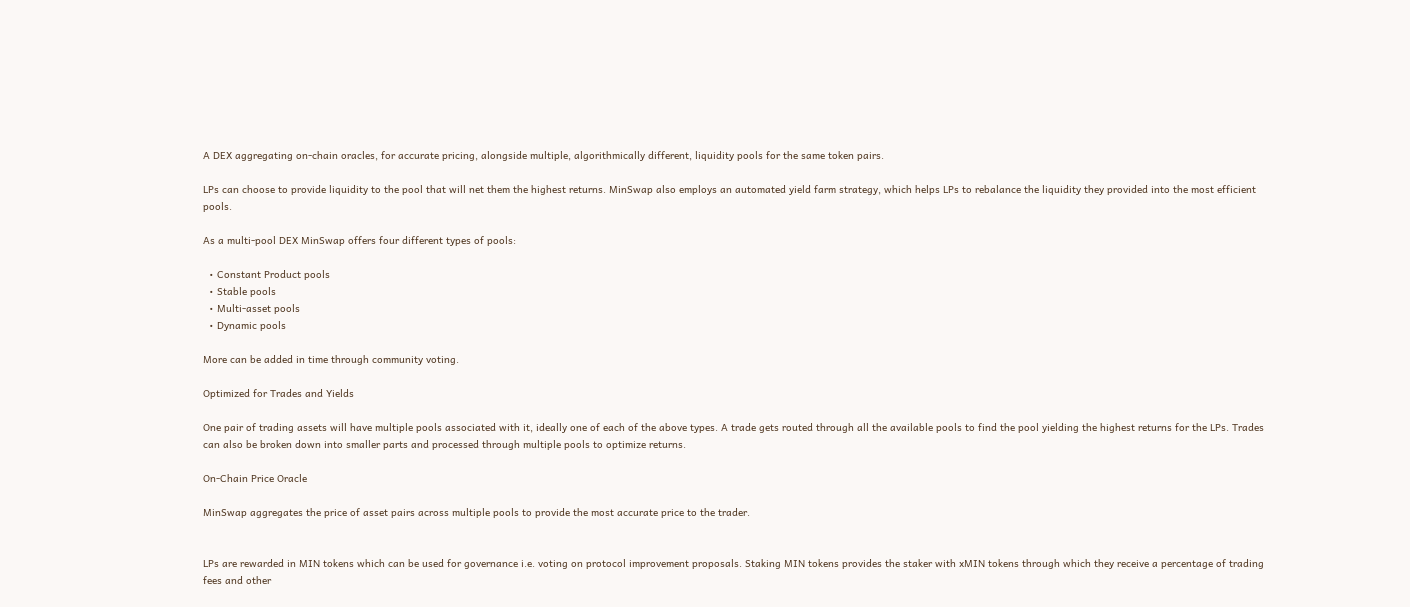A DEX aggregating on-chain oracles, for accurate pricing, alongside multiple, algorithmically different, liquidity pools for the same token pairs.

LPs can choose to provide liquidity to the pool that will net them the highest returns. MinSwap also employs an automated yield farm strategy, which helps LPs to rebalance the liquidity they provided into the most efficient pools.

As a multi-pool DEX MinSwap offers four different types of pools:

  • Constant Product pools
  • Stable pools
  • Multi-asset pools
  • Dynamic pools

More can be added in time through community voting.

Optimized for Trades and Yields

One pair of trading assets will have multiple pools associated with it, ideally one of each of the above types. A trade gets routed through all the available pools to find the pool yielding the highest returns for the LPs. Trades can also be broken down into smaller parts and processed through multiple pools to optimize returns.

On-Chain Price Oracle

MinSwap aggregates the price of asset pairs across multiple pools to provide the most accurate price to the trader.


LPs are rewarded in MIN tokens which can be used for governance i.e. voting on protocol improvement proposals. Staking MIN tokens provides the staker with xMIN tokens through which they receive a percentage of trading fees and other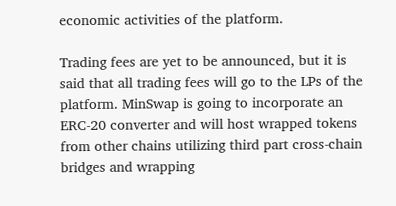economic activities of the platform.

Trading fees are yet to be announced, but it is said that all trading fees will go to the LPs of the platform. MinSwap is going to incorporate an ERC-20 converter and will host wrapped tokens from other chains utilizing third part cross-chain bridges and wrapping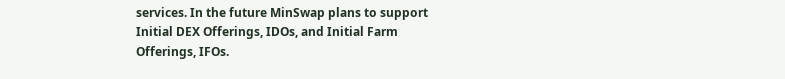services. In the future MinSwap plans to support Initial DEX Offerings, IDOs, and Initial Farm Offerings, IFOs.